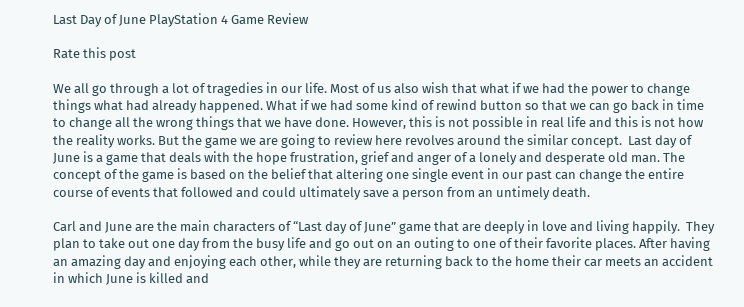Last Day of June PlayStation 4 Game Review

Rate this post

We all go through a lot of tragedies in our life. Most of us also wish that what if we had the power to change things what had already happened. What if we had some kind of rewind button so that we can go back in time to change all the wrong things that we have done. However, this is not possible in real life and this is not how the reality works. But the game we are going to review here revolves around the similar concept.  Last day of June is a game that deals with the hope frustration, grief and anger of a lonely and desperate old man. The concept of the game is based on the belief that altering one single event in our past can change the entire course of events that followed and could ultimately save a person from an untimely death.

Carl and June are the main characters of “Last day of June” game that are deeply in love and living happily.  They plan to take out one day from the busy life and go out on an outing to one of their favorite places. After having an amazing day and enjoying each other, while they are returning back to the home their car meets an accident in which June is killed and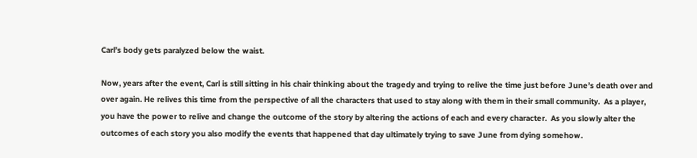Carl’s body gets paralyzed below the waist.

Now, years after the event, Carl is still sitting in his chair thinking about the tragedy and trying to relive the time just before June’s death over and over again. He relives this time from the perspective of all the characters that used to stay along with them in their small community.  As a player, you have the power to relive and change the outcome of the story by altering the actions of each and every character.  As you slowly alter the outcomes of each story you also modify the events that happened that day ultimately trying to save June from dying somehow.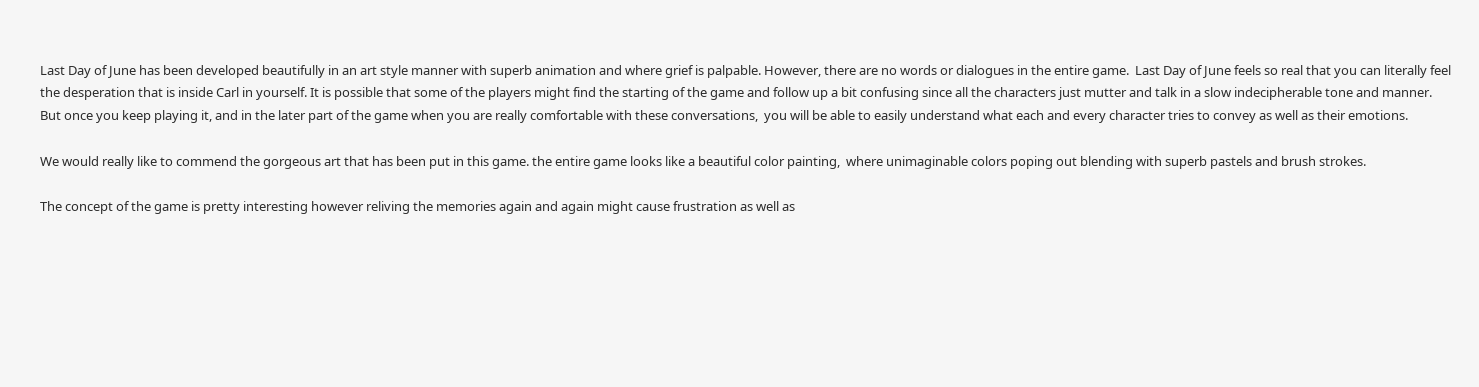Last Day of June has been developed beautifully in an art style manner with superb animation and where grief is palpable. However, there are no words or dialogues in the entire game.  Last Day of June feels so real that you can literally feel the desperation that is inside Carl in yourself. It is possible that some of the players might find the starting of the game and follow up a bit confusing since all the characters just mutter and talk in a slow indecipherable tone and manner.  But once you keep playing it, and in the later part of the game when you are really comfortable with these conversations,  you will be able to easily understand what each and every character tries to convey as well as their emotions.

We would really like to commend the gorgeous art that has been put in this game. the entire game looks like a beautiful color painting,  where unimaginable colors poping out blending with superb pastels and brush strokes.

The concept of the game is pretty interesting however reliving the memories again and again might cause frustration as well as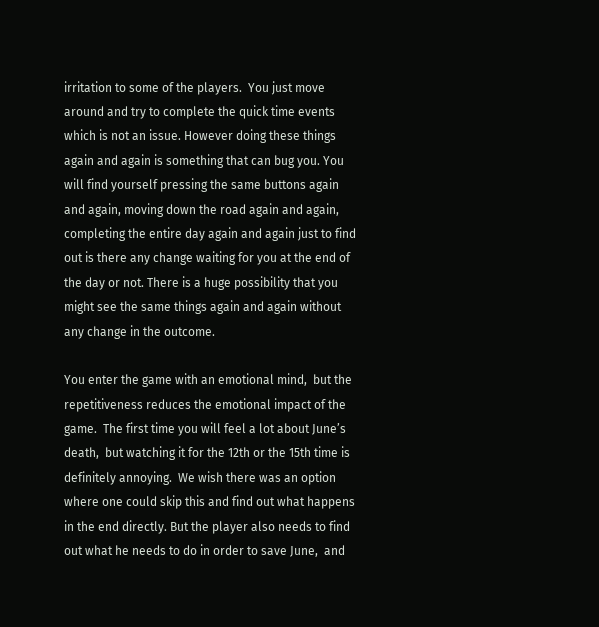irritation to some of the players.  You just move around and try to complete the quick time events which is not an issue. However doing these things again and again is something that can bug you. You will find yourself pressing the same buttons again and again, moving down the road again and again, completing the entire day again and again just to find out is there any change waiting for you at the end of the day or not. There is a huge possibility that you might see the same things again and again without any change in the outcome.

You enter the game with an emotional mind,  but the repetitiveness reduces the emotional impact of the game.  The first time you will feel a lot about June’s death,  but watching it for the 12th or the 15th time is definitely annoying.  We wish there was an option where one could skip this and find out what happens in the end directly. But the player also needs to find out what he needs to do in order to save June,  and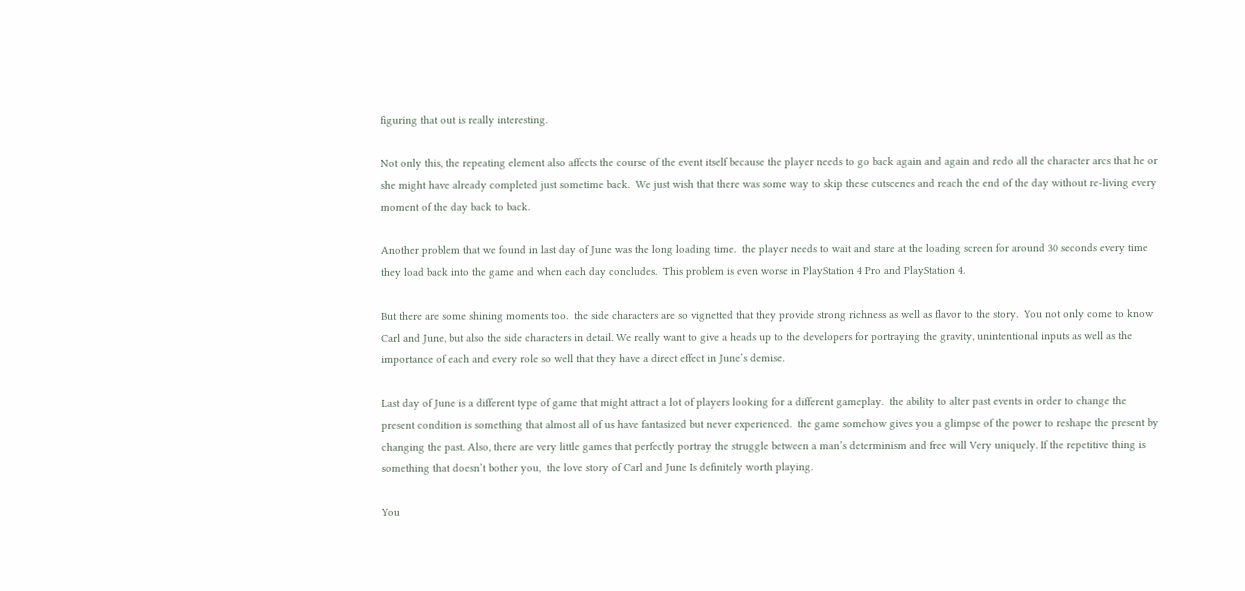figuring that out is really interesting.

Not only this, the repeating element also affects the course of the event itself because the player needs to go back again and again and redo all the character arcs that he or she might have already completed just sometime back.  We just wish that there was some way to skip these cutscenes and reach the end of the day without re-living every moment of the day back to back.

Another problem that we found in last day of June was the long loading time.  the player needs to wait and stare at the loading screen for around 30 seconds every time they load back into the game and when each day concludes.  This problem is even worse in PlayStation 4 Pro and PlayStation 4.

But there are some shining moments too.  the side characters are so vignetted that they provide strong richness as well as flavor to the story.  You not only come to know Carl and June, but also the side characters in detail. We really want to give a heads up to the developers for portraying the gravity, unintentional inputs as well as the importance of each and every role so well that they have a direct effect in June’s demise.

Last day of June is a different type of game that might attract a lot of players looking for a different gameplay.  the ability to alter past events in order to change the present condition is something that almost all of us have fantasized but never experienced.  the game somehow gives you a glimpse of the power to reshape the present by changing the past. Also, there are very little games that perfectly portray the struggle between a man’s determinism and free will Very uniquely. If the repetitive thing is something that doesn’t bother you,  the love story of Carl and June Is definitely worth playing.

You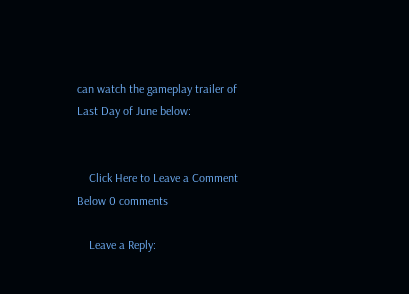can watch the gameplay trailer of Last Day of June below:


    Click Here to Leave a Comment Below 0 comments

    Leave a Reply: